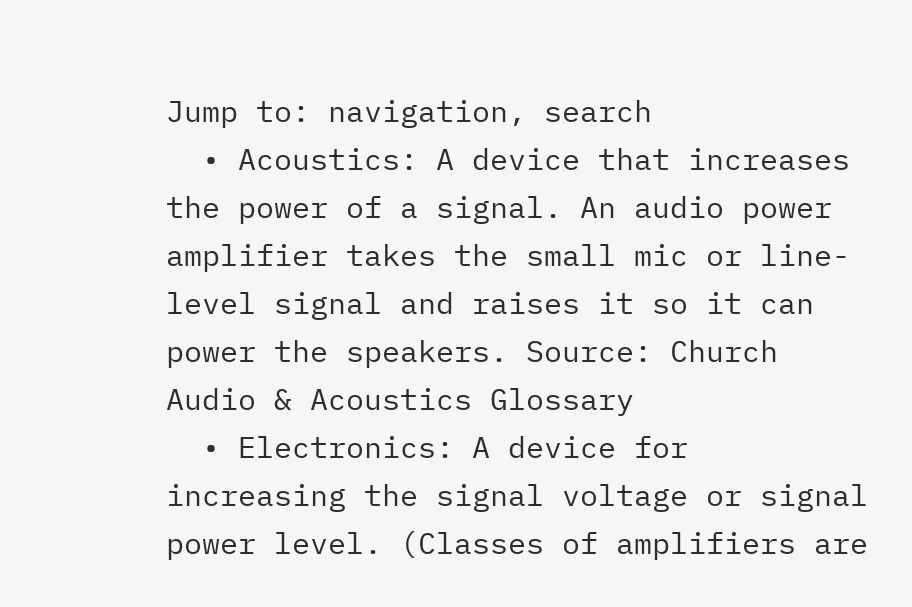Jump to: navigation, search
  • Acoustics: A device that increases the power of a signal. An audio power amplifier takes the small mic or line-level signal and raises it so it can power the speakers. Source: Church Audio & Acoustics Glossary
  • Electronics: A device for increasing the signal voltage or signal power level. (Classes of amplifiers are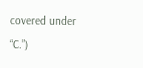covered under “C.”)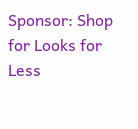Sponsor: Shop for Looks for Less